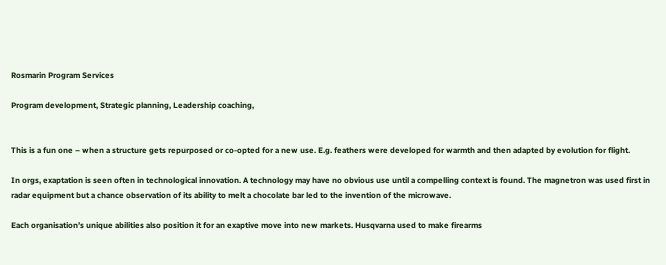Rosmarin Program Services

Program development, Strategic planning, Leadership coaching,


This is a fun one – when a structure gets repurposed or co-opted for a new use. E.g. feathers were developed for warmth and then adapted by evolution for flight.

In orgs, exaptation is seen often in technological innovation. A technology may have no obvious use until a compelling context is found. The magnetron was used first in radar equipment but a chance observation of its ability to melt a chocolate bar led to the invention of the microwave.

Each organisation’s unique abilities also position it for an exaptive move into new markets. Husqvarna used to make firearms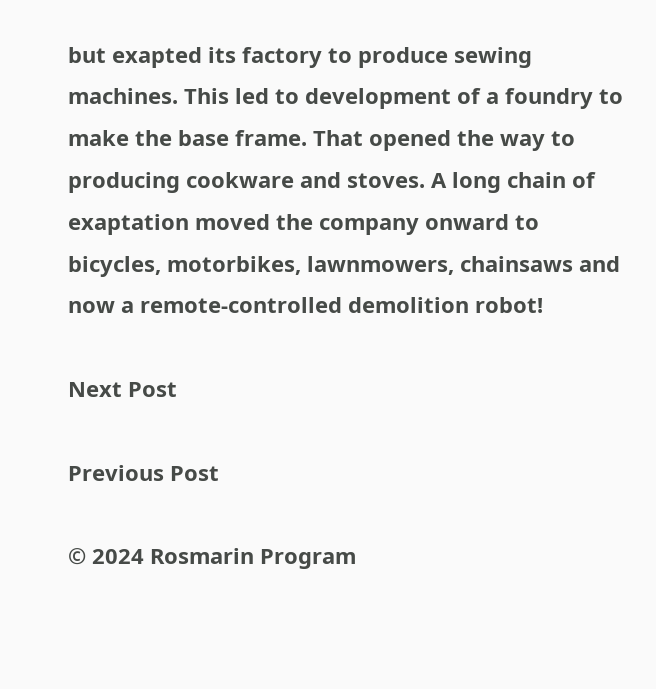but exapted its factory to produce sewing machines. This led to development of a foundry to make the base frame. That opened the way to producing cookware and stoves. A long chain of exaptation moved the company onward to bicycles, motorbikes, lawnmowers, chainsaws and now a remote-controlled demolition robot!

Next Post

Previous Post

© 2024 Rosmarin Program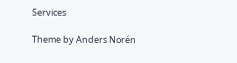Services

Theme by Anders Norén